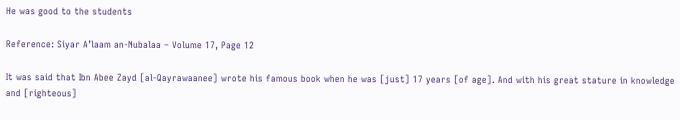He was good to the students

Reference: Siyar A’laam an-Nubalaa – Volume 17, Page 12

It was said that Ibn Abee Zayd [al-Qayrawaanee] wrote his famous book when he was [just] 17 years [of age]. And with his great stature in knowledge and [righteous]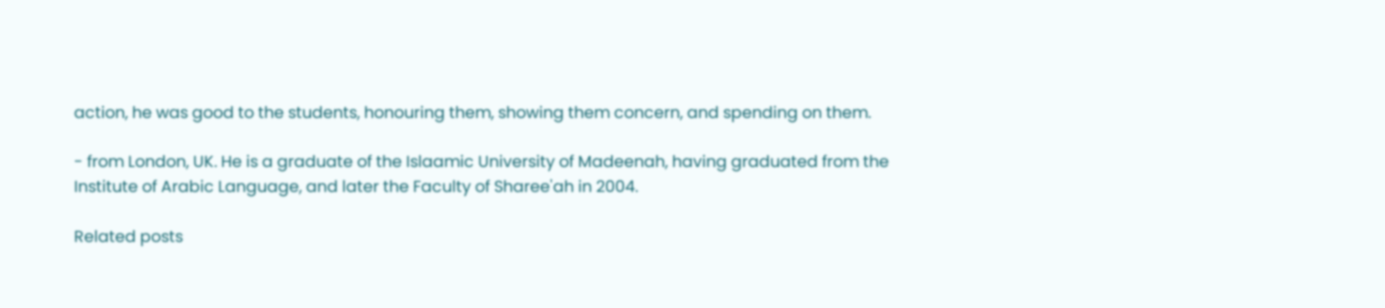action, he was good to the students, honouring them, showing them concern, and spending on them.

- from London, UK. He is a graduate of the Islaamic University of Madeenah, having graduated from the Institute of Arabic Language, and later the Faculty of Sharee'ah in 2004.

Related posts